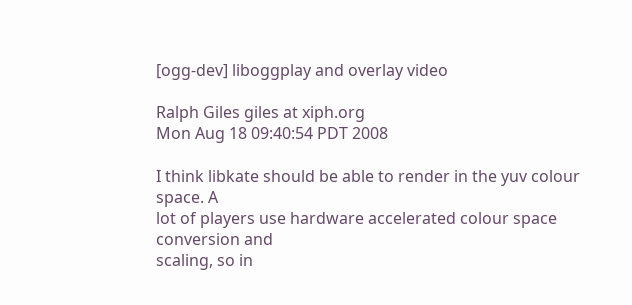[ogg-dev] liboggplay and overlay video

Ralph Giles giles at xiph.org
Mon Aug 18 09:40:54 PDT 2008

I think libkate should be able to render in the yuv colour space. A
lot of players use hardware accelerated colour space conversion and
scaling, so in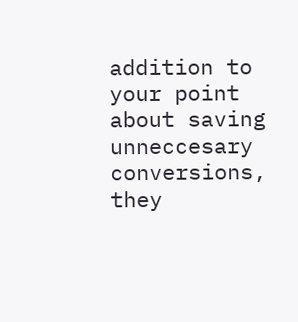addition to your point about saving unneccesary
conversions, they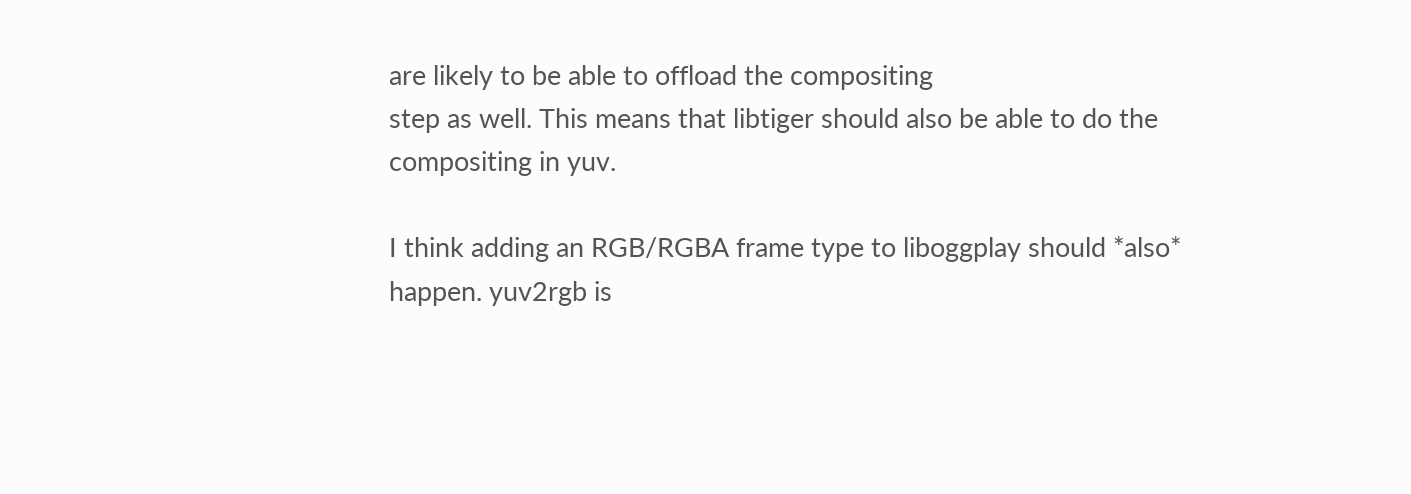are likely to be able to offload the compositing
step as well. This means that libtiger should also be able to do the
compositing in yuv.

I think adding an RGB/RGBA frame type to liboggplay should *also*
happen. yuv2rgb is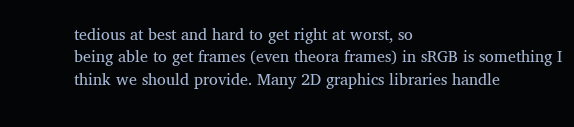tedious at best and hard to get right at worst, so
being able to get frames (even theora frames) in sRGB is something I
think we should provide. Many 2D graphics libraries handle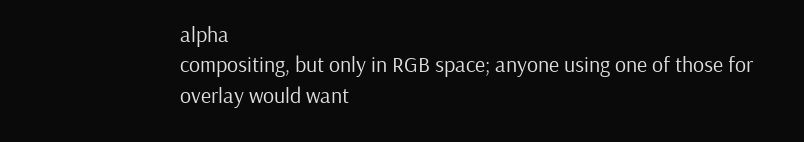alpha
compositing, but only in RGB space; anyone using one of those for
overlay would want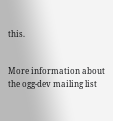this.


More information about the ogg-dev mailing list